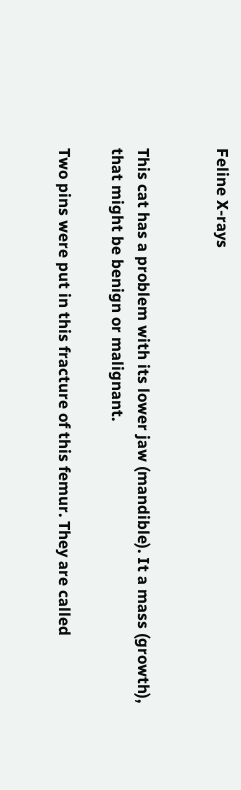Feline X-rays


This cat has a problem with its lower jaw (mandible). It a mass (growth), that might be benign or malignant.

Two pins were put in this fracture of this femur. They are called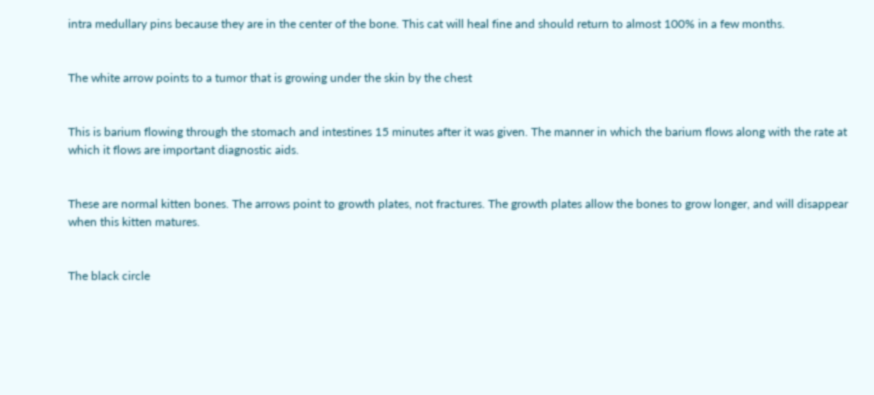intra medullary pins because they are in the center of the bone. This cat will heal fine and should return to almost 100% in a few months.


The white arrow points to a tumor that is growing under the skin by the chest


This is barium flowing through the stomach and intestines 15 minutes after it was given. The manner in which the barium flows along with the rate at which it flows are important diagnostic aids.


These are normal kitten bones. The arrows point to growth plates, not fractures. The growth plates allow the bones to grow longer, and will disappear when this kitten matures.


The black circle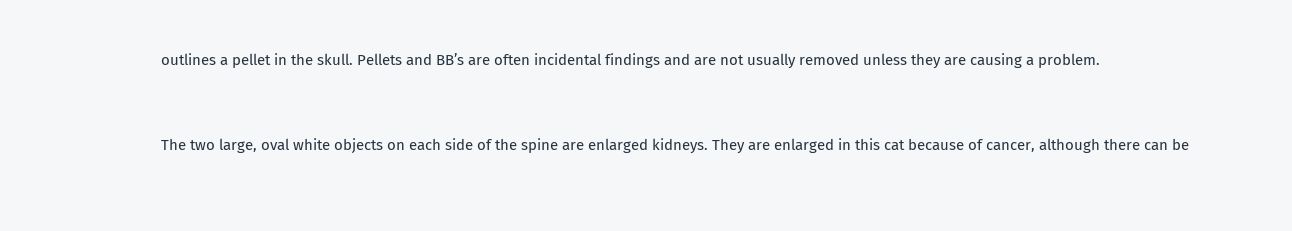outlines a pellet in the skull. Pellets and BB’s are often incidental findings and are not usually removed unless they are causing a problem.


The two large, oval white objects on each side of the spine are enlarged kidneys. They are enlarged in this cat because of cancer, although there can be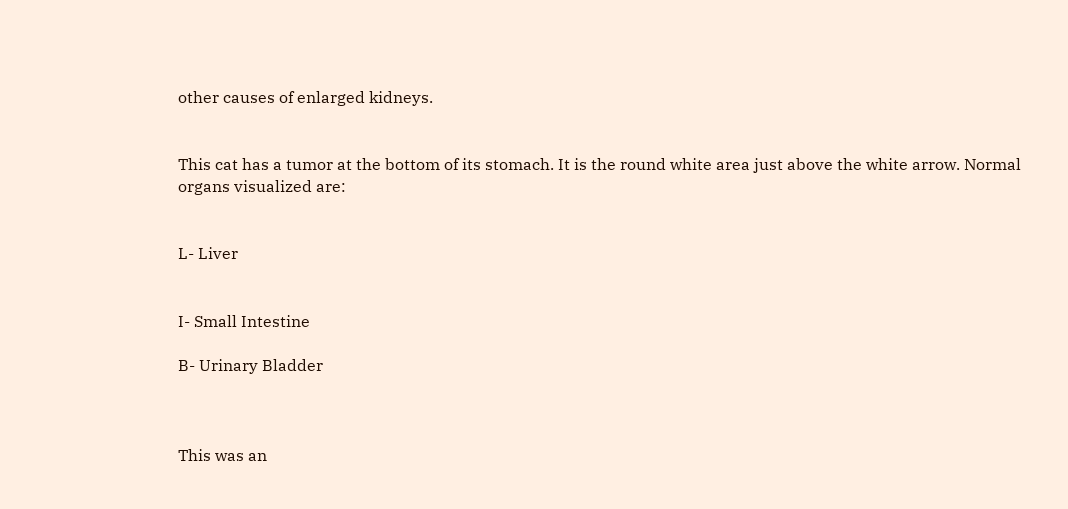other causes of enlarged kidneys.


This cat has a tumor at the bottom of its stomach. It is the round white area just above the white arrow. Normal organs visualized are:


L- Liver


I- Small Intestine

B- Urinary Bladder



This was an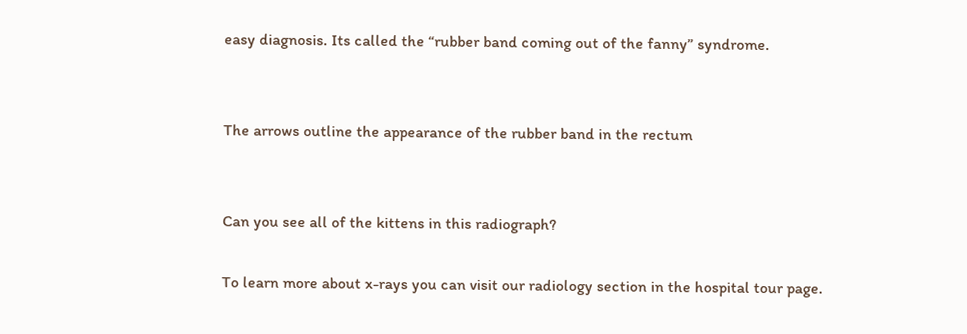easy diagnosis. Its called the “rubber band coming out of the fanny” syndrome.


The arrows outline the appearance of the rubber band in the rectum


Can you see all of the kittens in this radiograph?

To learn more about x-rays you can visit our radiology section in the hospital tour page.